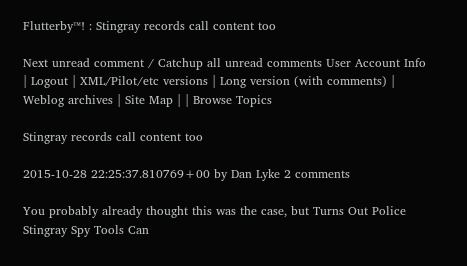Flutterby™! : Stingray records call content too

Next unread comment / Catchup all unread comments User Account Info | Logout | XML/Pilot/etc versions | Long version (with comments) | Weblog archives | Site Map | | Browse Topics

Stingray records call content too

2015-10-28 22:25:37.810769+00 by Dan Lyke 2 comments

You probably already thought this was the case, but Turns Out Police Stingray Spy Tools Can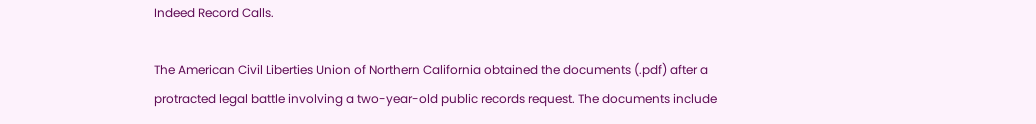Indeed Record Calls.

The American Civil Liberties Union of Northern California obtained the documents (.pdf) after a protracted legal battle involving a two-year-old public records request. The documents include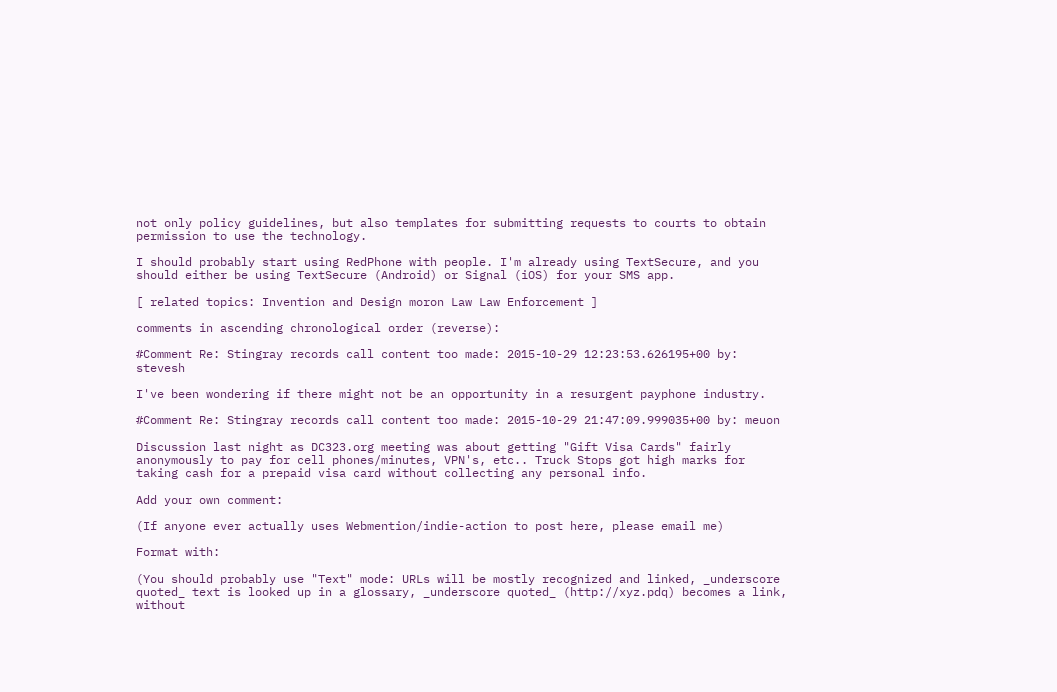not only policy guidelines, but also templates for submitting requests to courts to obtain permission to use the technology.

I should probably start using RedPhone with people. I'm already using TextSecure, and you should either be using TextSecure (Android) or Signal (iOS) for your SMS app.

[ related topics: Invention and Design moron Law Law Enforcement ]

comments in ascending chronological order (reverse):

#Comment Re: Stingray records call content too made: 2015-10-29 12:23:53.626195+00 by: stevesh

I've been wondering if there might not be an opportunity in a resurgent payphone industry.

#Comment Re: Stingray records call content too made: 2015-10-29 21:47:09.999035+00 by: meuon

Discussion last night as DC323.org meeting was about getting "Gift Visa Cards" fairly anonymously to pay for cell phones/minutes, VPN's, etc.. Truck Stops got high marks for taking cash for a prepaid visa card without collecting any personal info.

Add your own comment:

(If anyone ever actually uses Webmention/indie-action to post here, please email me)

Format with:

(You should probably use "Text" mode: URLs will be mostly recognized and linked, _underscore quoted_ text is looked up in a glossary, _underscore quoted_ (http://xyz.pdq) becomes a link, without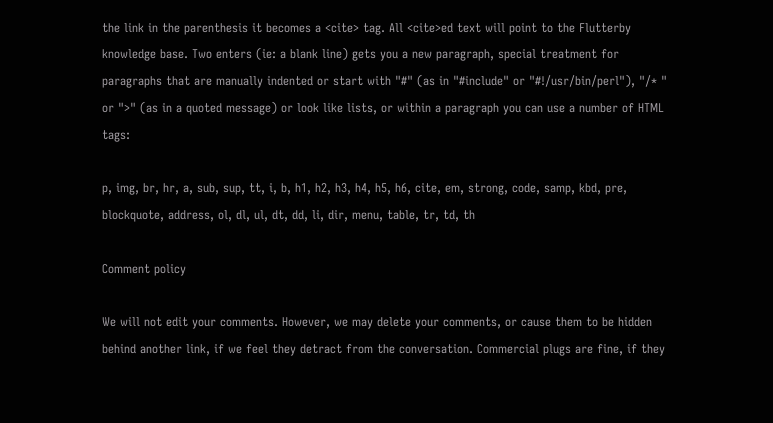the link in the parenthesis it becomes a <cite> tag. All <cite>ed text will point to the Flutterby knowledge base. Two enters (ie: a blank line) gets you a new paragraph, special treatment for paragraphs that are manually indented or start with "#" (as in "#include" or "#!/usr/bin/perl"), "/* " or ">" (as in a quoted message) or look like lists, or within a paragraph you can use a number of HTML tags:

p, img, br, hr, a, sub, sup, tt, i, b, h1, h2, h3, h4, h5, h6, cite, em, strong, code, samp, kbd, pre, blockquote, address, ol, dl, ul, dt, dd, li, dir, menu, table, tr, td, th

Comment policy

We will not edit your comments. However, we may delete your comments, or cause them to be hidden behind another link, if we feel they detract from the conversation. Commercial plugs are fine, if they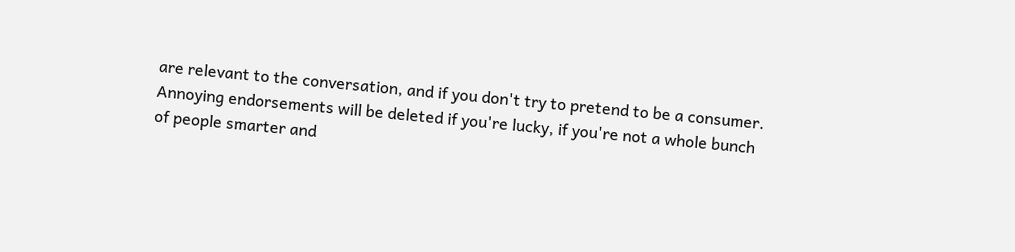are relevant to the conversation, and if you don't try to pretend to be a consumer. Annoying endorsements will be deleted if you're lucky, if you're not a whole bunch of people smarter and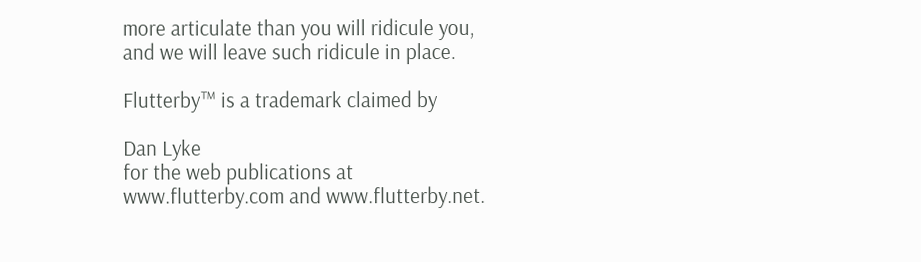more articulate than you will ridicule you, and we will leave such ridicule in place.

Flutterby™ is a trademark claimed by

Dan Lyke
for the web publications at www.flutterby.com and www.flutterby.net.